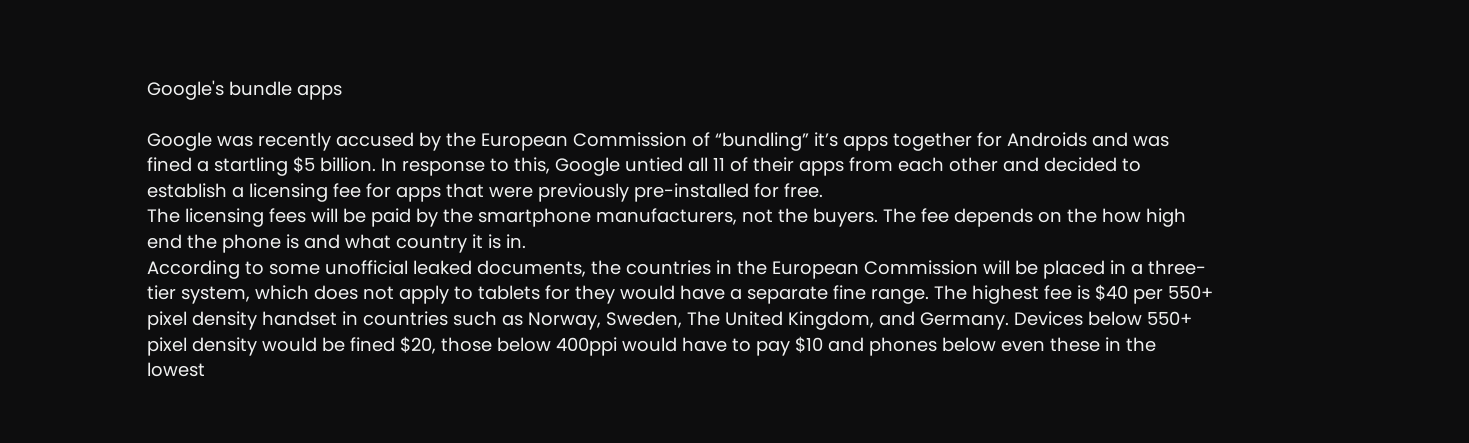Google's bundle apps

Google was recently accused by the European Commission of “bundling” it’s apps together for Androids and was fined a startling $5 billion. In response to this, Google untied all 11 of their apps from each other and decided to establish a licensing fee for apps that were previously pre-installed for free.
The licensing fees will be paid by the smartphone manufacturers, not the buyers. The fee depends on the how high end the phone is and what country it is in.
According to some unofficial leaked documents, the countries in the European Commission will be placed in a three-tier system, which does not apply to tablets for they would have a separate fine range. The highest fee is $40 per 550+ pixel density handset in countries such as Norway, Sweden, The United Kingdom, and Germany. Devices below 550+ pixel density would be fined $20, those below 400ppi would have to pay $10 and phones below even these in the lowest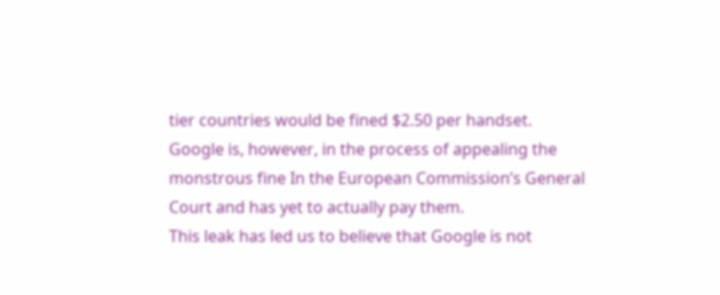tier countries would be fined $2.50 per handset.
Google is, however, in the process of appealing the monstrous fine In the European Commission’s General Court and has yet to actually pay them.
This leak has led us to believe that Google is not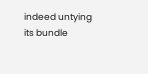indeed untying its bundle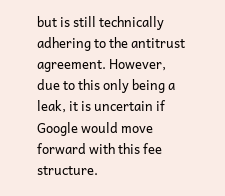but is still technically adhering to the antitrust agreement. However, due to this only being a leak, it is uncertain if Google would move forward with this fee structure.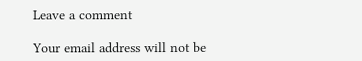Leave a comment

Your email address will not be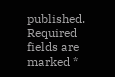published. Required fields are marked *